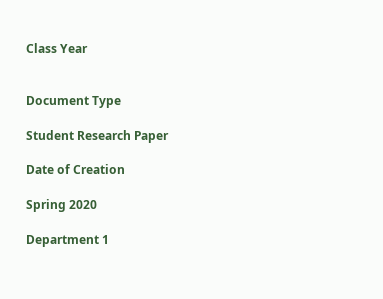Class Year


Document Type

Student Research Paper

Date of Creation

Spring 2020

Department 1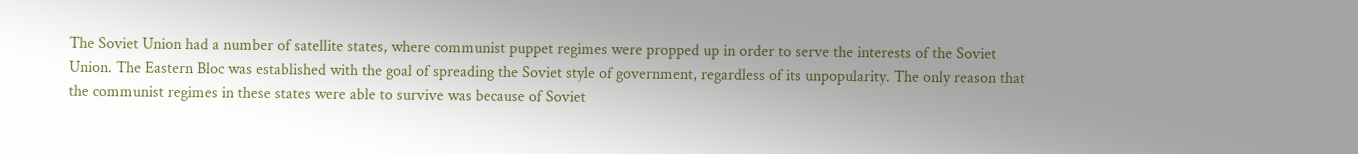The Soviet Union had a number of satellite states, where communist puppet regimes were propped up in order to serve the interests of the Soviet Union. The Eastern Bloc was established with the goal of spreading the Soviet style of government, regardless of its unpopularity. The only reason that the communist regimes in these states were able to survive was because of Soviet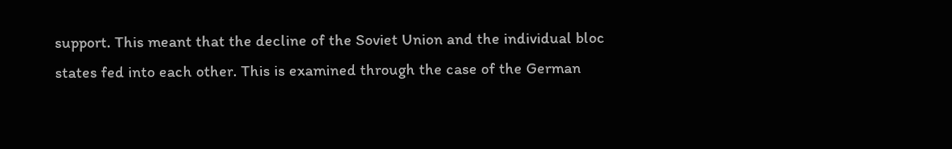support. This meant that the decline of the Soviet Union and the individual bloc states fed into each other. This is examined through the case of the German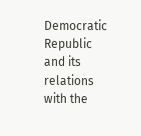Democratic Republic and its relations with the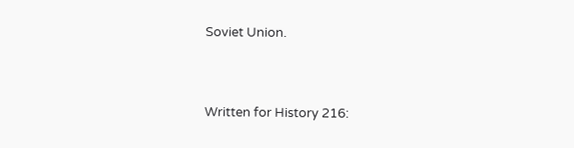Soviet Union.


Written for History 216: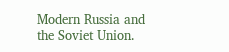Modern Russia and the Soviet Union.